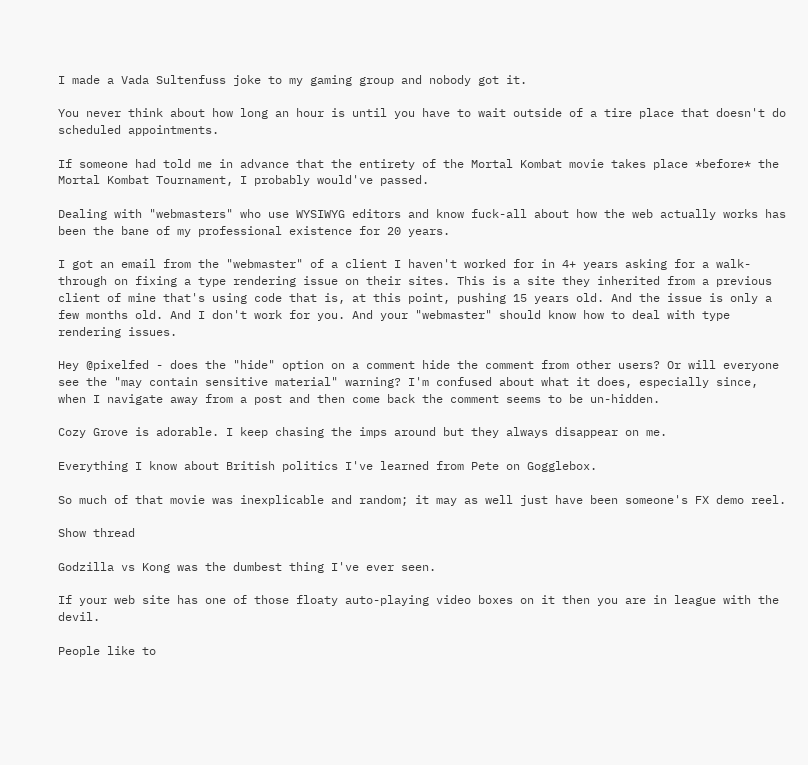I made a Vada Sultenfuss joke to my gaming group and nobody got it.

You never think about how long an hour is until you have to wait outside of a tire place that doesn't do scheduled appointments.

If someone had told me in advance that the entirety of the Mortal Kombat movie takes place *before* the Mortal Kombat Tournament, I probably would've passed.

Dealing with "webmasters" who use WYSIWYG editors and know fuck-all about how the web actually works has been the bane of my professional existence for 20 years.

I got an email from the "webmaster" of a client I haven't worked for in 4+ years asking for a walk-through on fixing a type rendering issue on their sites. This is a site they inherited from a previous client of mine that's using code that is, at this point, pushing 15 years old. And the issue is only a few months old. And I don't work for you. And your "webmaster" should know how to deal with type rendering issues.

Hey @pixelfed - does the "hide" option on a comment hide the comment from other users? Or will everyone see the "may contain sensitive material" warning? I'm confused about what it does, especially since, when I navigate away from a post and then come back the comment seems to be un-hidden.

Cozy Grove is adorable. I keep chasing the imps around but they always disappear on me.

Everything I know about British politics I've learned from Pete on Gogglebox.

So much of that movie was inexplicable and random; it may as well just have been someone's FX demo reel.

Show thread

Godzilla vs Kong was the dumbest thing I've ever seen.

If your web site has one of those floaty auto-playing video boxes on it then you are in league with the devil.

People like to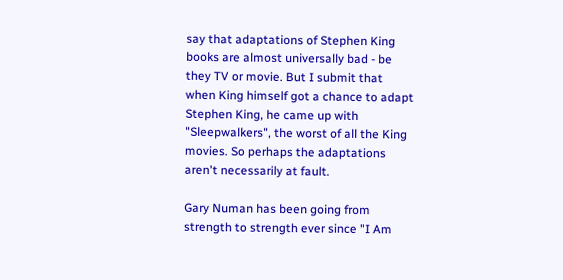say that adaptations of Stephen King books are almost universally bad - be they TV or movie. But I submit that when King himself got a chance to adapt Stephen King, he came up with "Sleepwalkers", the worst of all the King movies. So perhaps the adaptations aren't necessarily at fault.

Gary Numan has been going from strength to strength ever since "I Am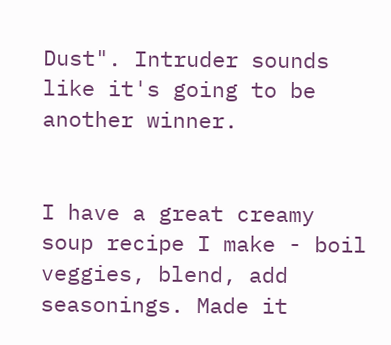Dust". Intruder sounds like it's going to be another winner.


I have a great creamy soup recipe I make - boil veggies, blend, add seasonings. Made it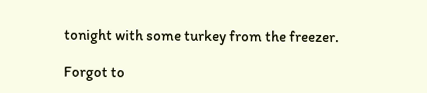tonight with some turkey from the freezer.

Forgot to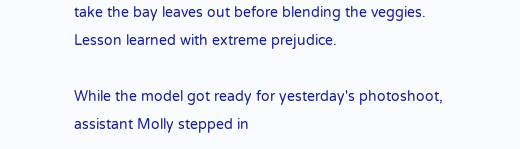take the bay leaves out before blending the veggies. Lesson learned with extreme prejudice.

While the model got ready for yesterday's photoshoot, assistant Molly stepped in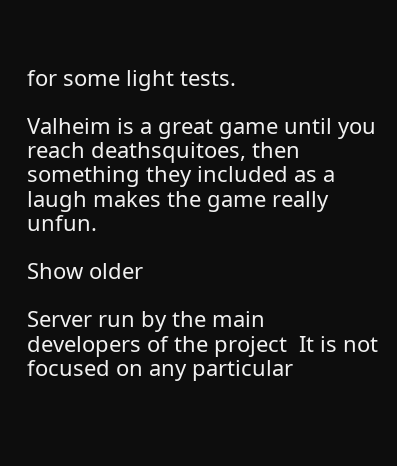for some light tests.

Valheim is a great game until you reach deathsquitoes, then something they included as a laugh makes the game really unfun.

Show older

Server run by the main developers of the project  It is not focused on any particular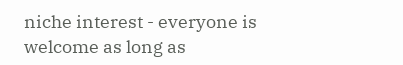niche interest - everyone is welcome as long as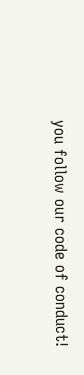you follow our code of conduct!